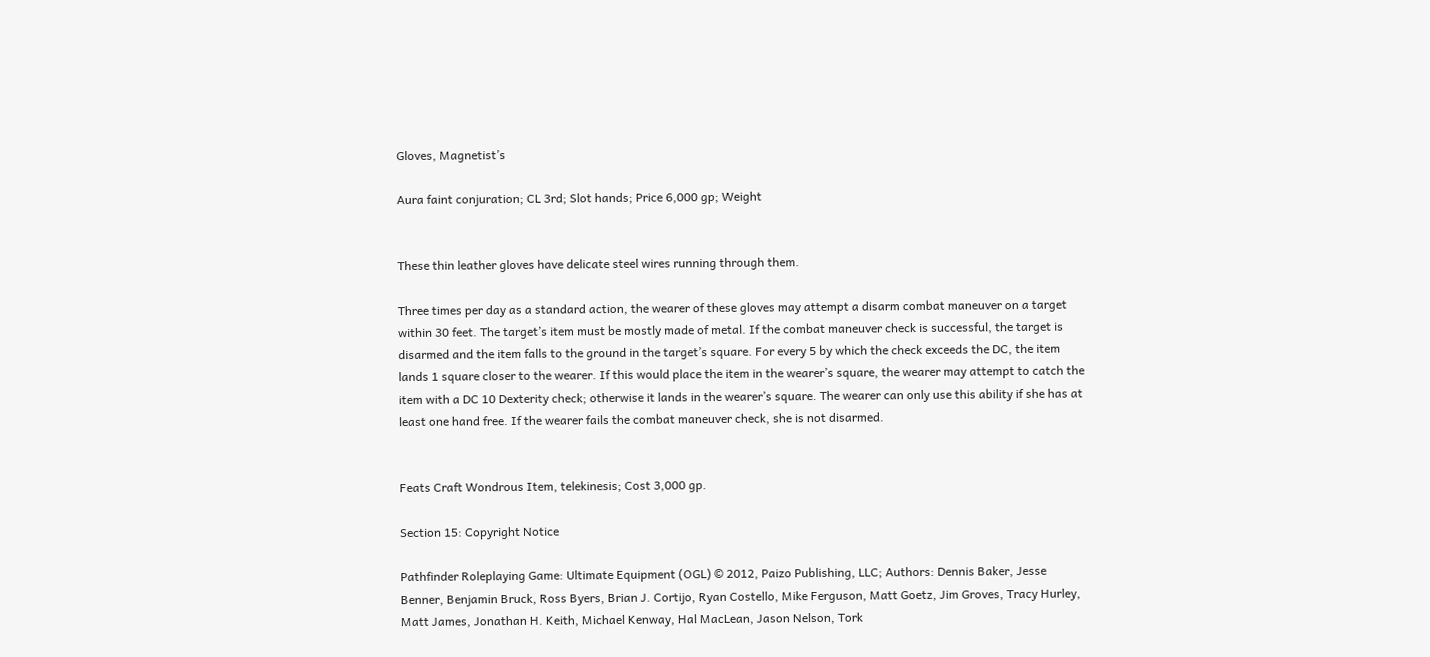Gloves, Magnetist’s

Aura faint conjuration; CL 3rd; Slot hands; Price 6,000 gp; Weight


These thin leather gloves have delicate steel wires running through them.

Three times per day as a standard action, the wearer of these gloves may attempt a disarm combat maneuver on a target within 30 feet. The target’s item must be mostly made of metal. If the combat maneuver check is successful, the target is disarmed and the item falls to the ground in the target’s square. For every 5 by which the check exceeds the DC, the item lands 1 square closer to the wearer. If this would place the item in the wearer’s square, the wearer may attempt to catch the item with a DC 10 Dexterity check; otherwise it lands in the wearer’s square. The wearer can only use this ability if she has at least one hand free. If the wearer fails the combat maneuver check, she is not disarmed.


Feats Craft Wondrous Item, telekinesis; Cost 3,000 gp.

Section 15: Copyright Notice

Pathfinder Roleplaying Game: Ultimate Equipment (OGL) © 2012, Paizo Publishing, LLC; Authors: Dennis Baker, Jesse Benner, Benjamin Bruck, Ross Byers, Brian J. Cortijo, Ryan Costello, Mike Ferguson, Matt Goetz, Jim Groves, Tracy Hurley, Matt James, Jonathan H. Keith, Michael Kenway, Hal MacLean, Jason Nelson, Tork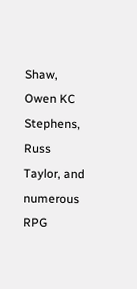Shaw, Owen KC Stephens, Russ Taylor, and numerous RPG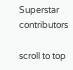Superstar contributors

scroll to top